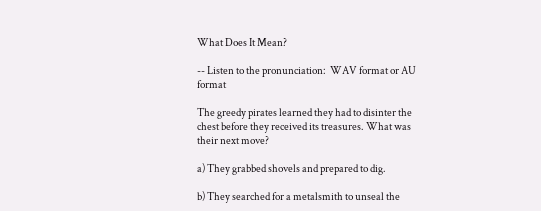What Does It Mean?

-- Listen to the pronunciation:  WAV format or AU format

The greedy pirates learned they had to disinter the chest before they received its treasures. What was their next move?

a) They grabbed shovels and prepared to dig.

b) They searched for a metalsmith to unseal the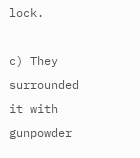lock.

c) They surrounded it with gunpowder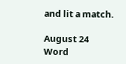and lit a match.

August 24 Word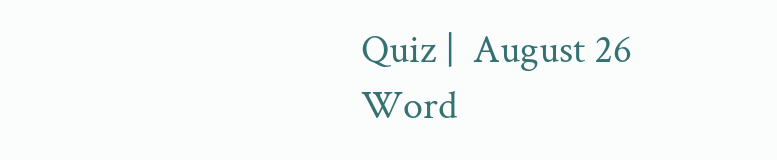Quiz |  August 26 Word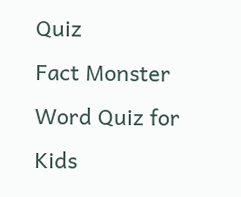Quiz
Fact Monster Word Quiz for Kids